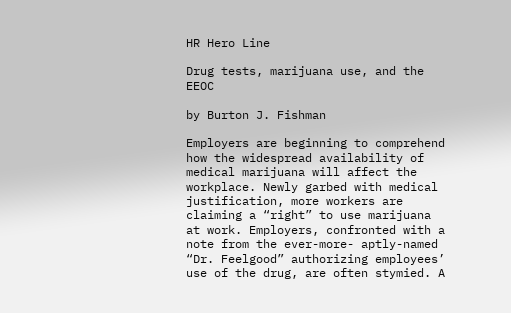HR Hero Line

Drug tests, marijuana use, and the EEOC

by Burton J. Fishman

Employers are beginning to comprehend how the widespread availability of medical marijuana will affect the workplace. Newly garbed with medical justification, more workers are claiming a “right” to use marijuana at work. Employers, confronted with a note from the ever-more- aptly-named “Dr. Feelgood” authorizing employees’ use of the drug, are often stymied. A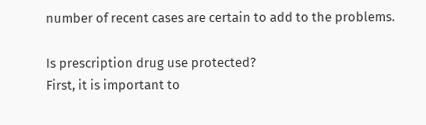number of recent cases are certain to add to the problems.

Is prescription drug use protected?
First, it is important to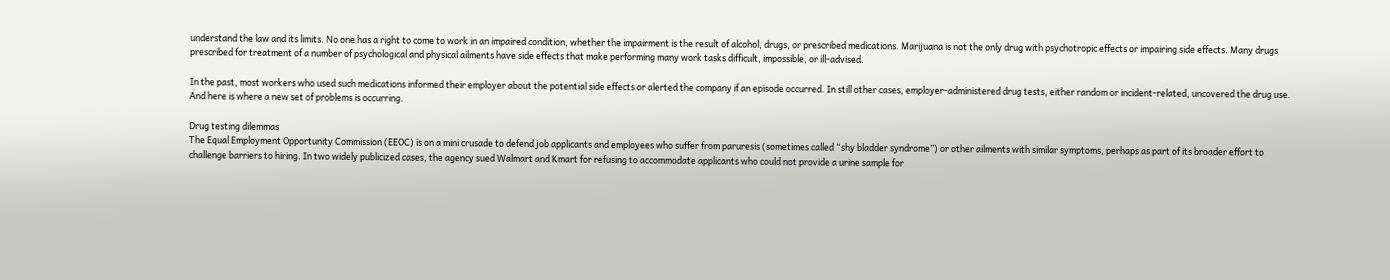understand the law and its limits. No one has a right to come to work in an impaired condition, whether the impairment is the result of alcohol, drugs, or prescribed medications. Marijuana is not the only drug with psychotropic effects or impairing side effects. Many drugs prescribed for treatment of a number of psychological and physical ailments have side effects that make performing many work tasks difficult, impossible, or ill-advised.

In the past, most workers who used such medications informed their employer about the potential side effects or alerted the company if an episode occurred. In still other cases, employer-administered drug tests, either random or incident-related, uncovered the drug use. And here is where a new set of problems is occurring.

Drug testing dilemmas
The Equal Employment Opportunity Commission (EEOC) is on a mini crusade to defend job applicants and employees who suffer from paruresis (sometimes called “shy bladder syndrome”) or other ailments with similar symptoms, perhaps as part of its broader effort to challenge barriers to hiring. In two widely publicized cases, the agency sued Walmart and Kmart for refusing to accommodate applicants who could not provide a urine sample for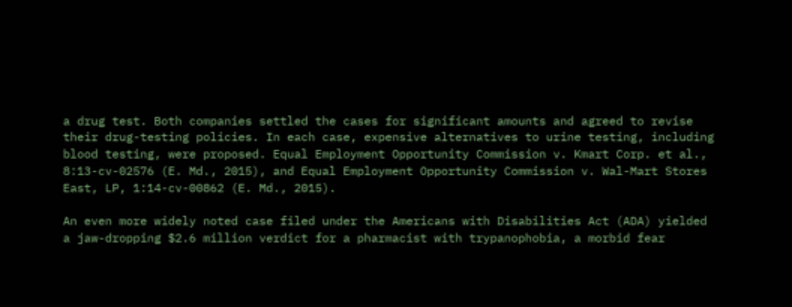a drug test. Both companies settled the cases for significant amounts and agreed to revise their drug-testing policies. In each case, expensive alternatives to urine testing, including blood testing, were proposed. Equal Employment Opportunity Commission v. Kmart Corp. et al., 8:13-cv-02576 (E. Md., 2015), and Equal Employment Opportunity Commission v. Wal-Mart Stores East, LP, 1:14-cv-00862 (E. Md., 2015).

An even more widely noted case filed under the Americans with Disabilities Act (ADA) yielded a jaw-dropping $2.6 million verdict for a pharmacist with trypanophobia, a morbid fear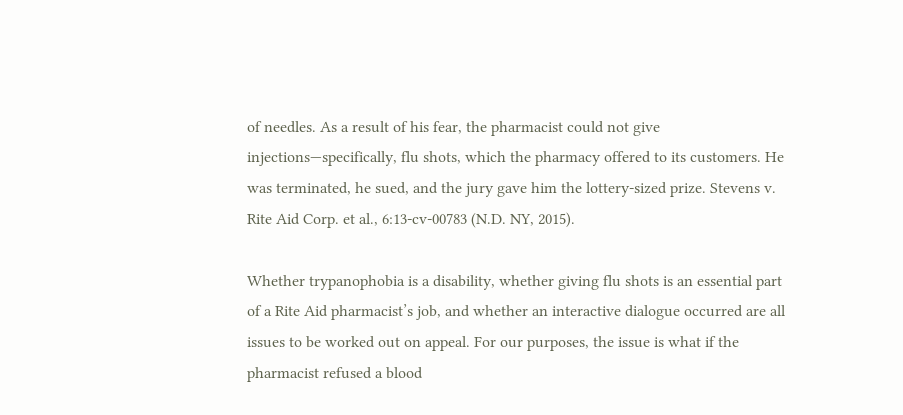of needles. As a result of his fear, the pharmacist could not give injections—specifically, flu shots, which the pharmacy offered to its customers. He was terminated, he sued, and the jury gave him the lottery-sized prize. Stevens v. Rite Aid Corp. et al., 6:13-cv-00783 (N.D. NY, 2015).

Whether trypanophobia is a disability, whether giving flu shots is an essential part of a Rite Aid pharmacist’s job, and whether an interactive dialogue occurred are all issues to be worked out on appeal. For our purposes, the issue is what if the pharmacist refused a blood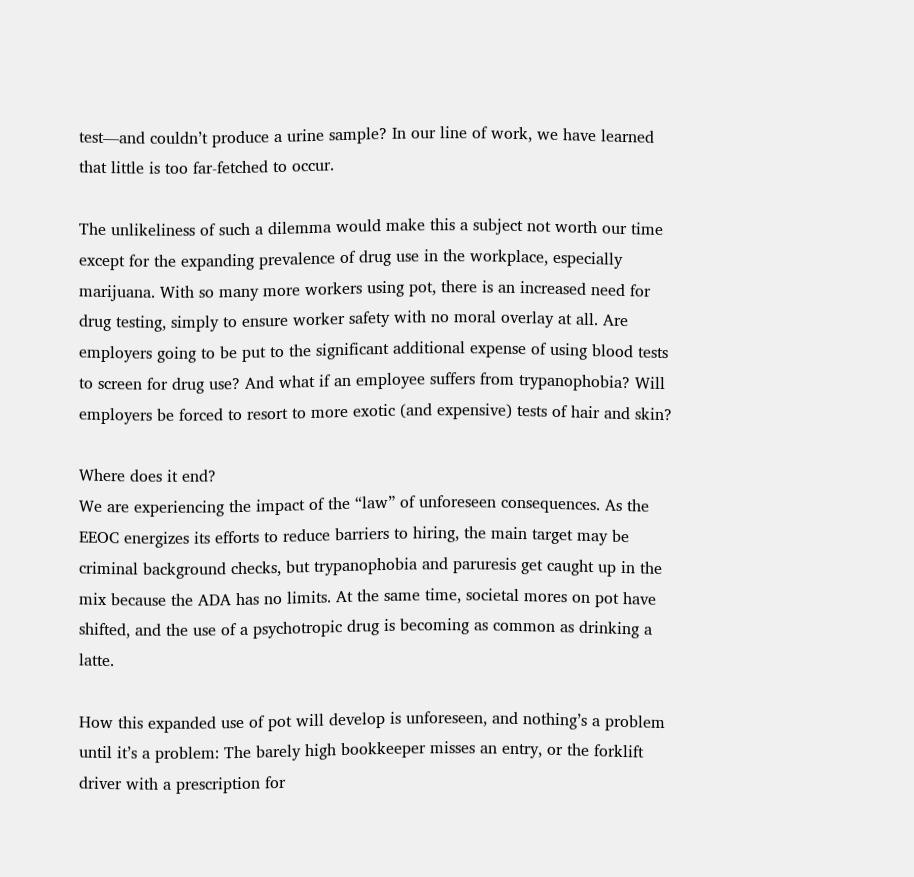test—and couldn’t produce a urine sample? In our line of work, we have learned that little is too far-fetched to occur.

The unlikeliness of such a dilemma would make this a subject not worth our time except for the expanding prevalence of drug use in the workplace, especially marijuana. With so many more workers using pot, there is an increased need for drug testing, simply to ensure worker safety with no moral overlay at all. Are employers going to be put to the significant additional expense of using blood tests to screen for drug use? And what if an employee suffers from trypanophobia? Will employers be forced to resort to more exotic (and expensive) tests of hair and skin?

Where does it end?
We are experiencing the impact of the “law” of unforeseen consequences. As the EEOC energizes its efforts to reduce barriers to hiring, the main target may be criminal background checks, but trypanophobia and paruresis get caught up in the mix because the ADA has no limits. At the same time, societal mores on pot have shifted, and the use of a psychotropic drug is becoming as common as drinking a latte.

How this expanded use of pot will develop is unforeseen, and nothing’s a problem until it’s a problem: The barely high bookkeeper misses an entry, or the forklift driver with a prescription for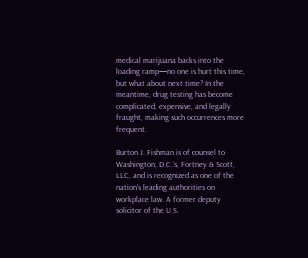medical marijuana backs into the loading ramp—no one is hurt this time, but what about next time? In the meantime, drug testing has become complicated, expensive, and legally fraught, making such occurrences more frequent.

Burton J. Fishman is of counsel to Washington, D.C.’s, Fortney & Scott, LLC, and is recognized as one of the nation’s leading authorities on workplace law. A former deputy solicitor of the U.S.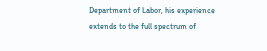Department of Labor, his experience extends to the full spectrum of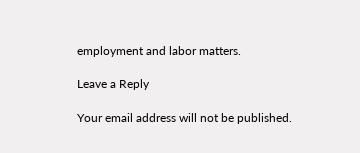employment and labor matters.

Leave a Reply

Your email address will not be published.